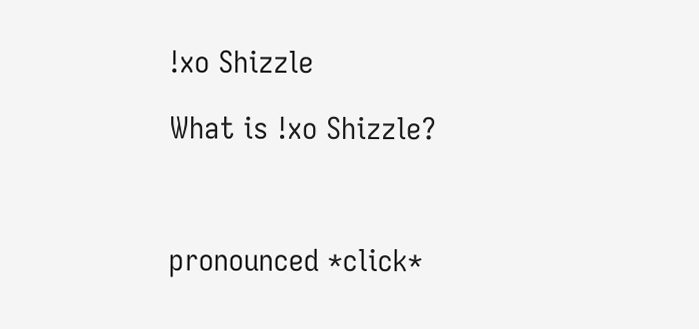!xo Shizzle

What is !xo Shizzle?



pronounced *click*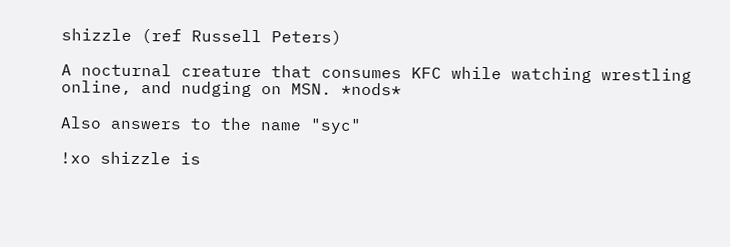shizzle (ref Russell Peters)

A nocturnal creature that consumes KFC while watching wrestling online, and nudging on MSN. *nods*

Also answers to the name "syc"

!xo shizzle is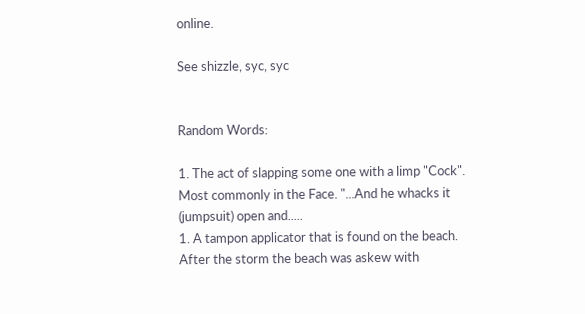online.

See shizzle, syc, syc


Random Words:

1. The act of slapping some one with a limp "Cock". Most commonly in the Face. "...And he whacks it (jumpsuit) open and.....
1. A tampon applicator that is found on the beach. After the storm the beach was askew with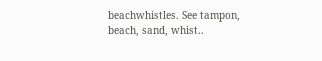beachwhistles. See tampon, beach, sand, whist..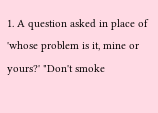1. A question asked in place of 'whose problem is it, mine or yours?' "Don't smoke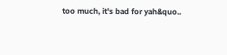too much, it's bad for yah&quo..